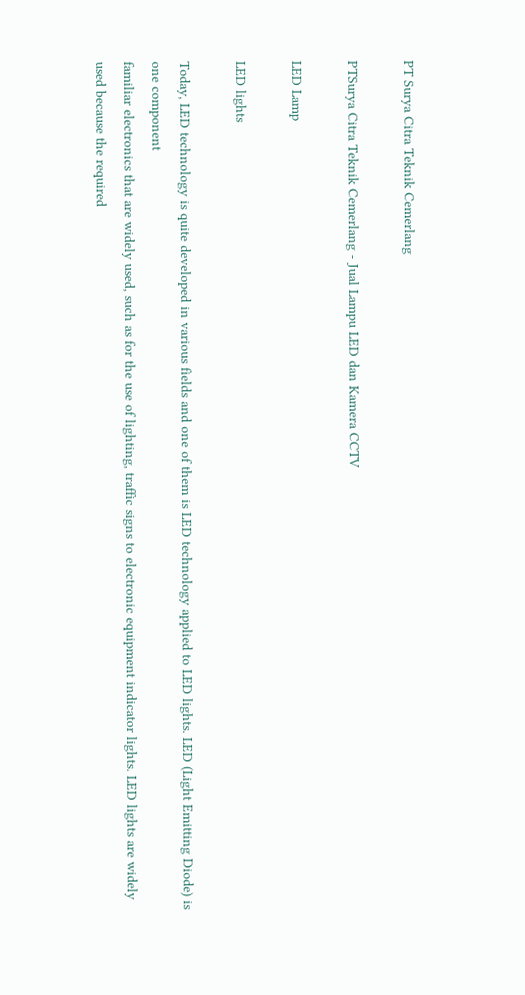PT Surya Citra Teknik Cemerlang

PTSurya Citra Teknik Cemerlang - Jual Lampu LED dan Kamera CCTV

LED Lamp

LED lights

Today, LED technology is quite developed in various fields and one of them is LED technology applied to LED lights. LED (Light Emitting Diode) is one component
familiar electronics that are widely used, such as for the use of lighting, traffic signs to electronic equipment indicator lights. LED lights are widely used because the required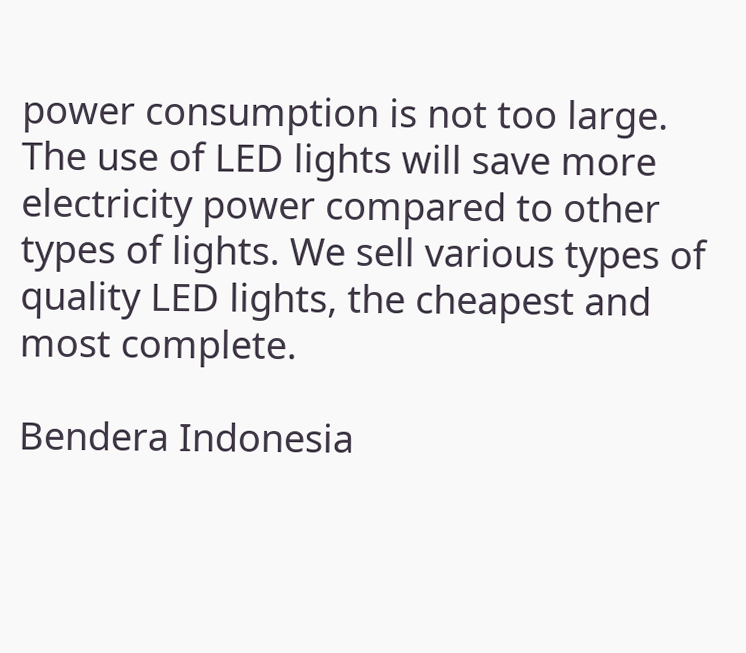power consumption is not too large. The use of LED lights will save more electricity power compared to other types of lights. We sell various types of quality LED lights, the cheapest and most complete.

Bendera Indonesia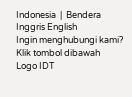Indonesia  |  Bendera Inggris English
Ingin menghubungi kami?
Klik tombol dibawah
Logo IDT